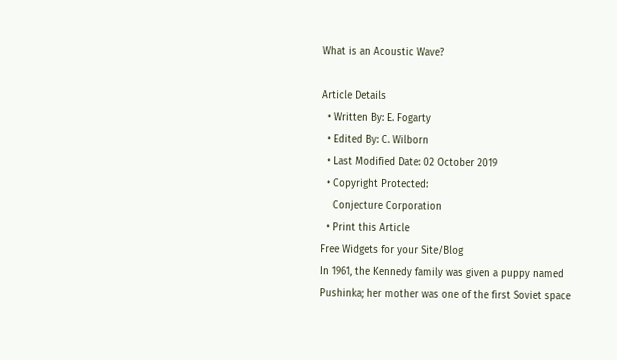What is an Acoustic Wave?

Article Details
  • Written By: E. Fogarty
  • Edited By: C. Wilborn
  • Last Modified Date: 02 October 2019
  • Copyright Protected:
    Conjecture Corporation
  • Print this Article
Free Widgets for your Site/Blog
In 1961, the Kennedy family was given a puppy named Pushinka; her mother was one of the first Soviet space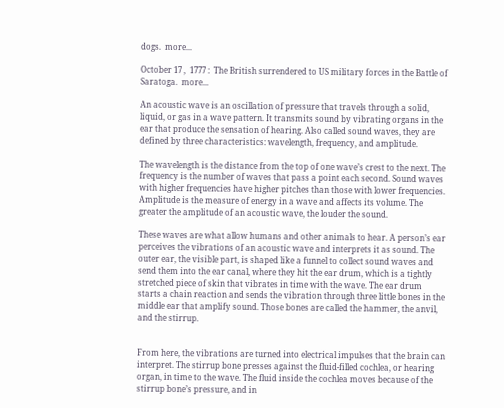dogs.  more...

October 17 ,  1777 :  The British surrendered to US military forces in the Battle of Saratoga.  more...

An acoustic wave is an oscillation of pressure that travels through a solid, liquid, or gas in a wave pattern. It transmits sound by vibrating organs in the ear that produce the sensation of hearing. Also called sound waves, they are defined by three characteristics: wavelength, frequency, and amplitude.

The wavelength is the distance from the top of one wave’s crest to the next. The frequency is the number of waves that pass a point each second. Sound waves with higher frequencies have higher pitches than those with lower frequencies. Amplitude is the measure of energy in a wave and affects its volume. The greater the amplitude of an acoustic wave, the louder the sound.

These waves are what allow humans and other animals to hear. A person’s ear perceives the vibrations of an acoustic wave and interprets it as sound. The outer ear, the visible part, is shaped like a funnel to collect sound waves and send them into the ear canal, where they hit the ear drum, which is a tightly stretched piece of skin that vibrates in time with the wave. The ear drum starts a chain reaction and sends the vibration through three little bones in the middle ear that amplify sound. Those bones are called the hammer, the anvil, and the stirrup.


From here, the vibrations are turned into electrical impulses that the brain can interpret. The stirrup bone presses against the fluid-filled cochlea, or hearing organ, in time to the wave. The fluid inside the cochlea moves because of the stirrup bone’s pressure, and in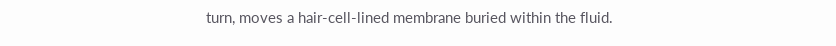turn, moves a hair-cell-lined membrane buried within the fluid.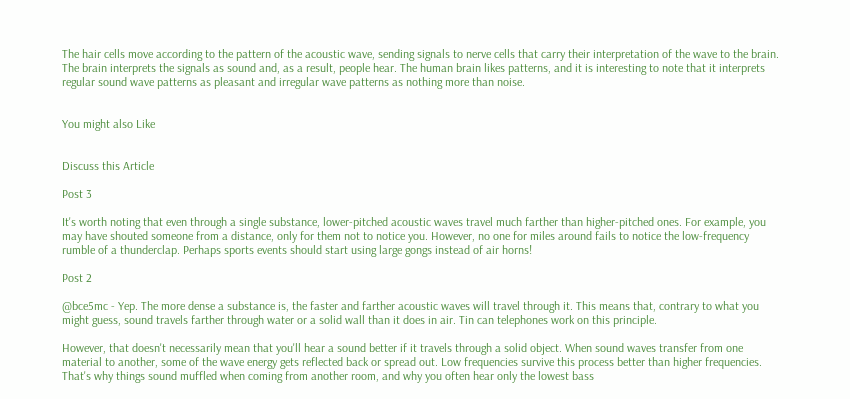The hair cells move according to the pattern of the acoustic wave, sending signals to nerve cells that carry their interpretation of the wave to the brain. The brain interprets the signals as sound and, as a result, people hear. The human brain likes patterns, and it is interesting to note that it interprets regular sound wave patterns as pleasant and irregular wave patterns as nothing more than noise.


You might also Like


Discuss this Article

Post 3

It's worth noting that even through a single substance, lower-pitched acoustic waves travel much farther than higher-pitched ones. For example, you may have shouted someone from a distance, only for them not to notice you. However, no one for miles around fails to notice the low-frequency rumble of a thunderclap. Perhaps sports events should start using large gongs instead of air horns!

Post 2

@bce5mc - Yep. The more dense a substance is, the faster and farther acoustic waves will travel through it. This means that, contrary to what you might guess, sound travels farther through water or a solid wall than it does in air. Tin can telephones work on this principle.

However, that doesn't necessarily mean that you'll hear a sound better if it travels through a solid object. When sound waves transfer from one material to another, some of the wave energy gets reflected back or spread out. Low frequencies survive this process better than higher frequencies. That's why things sound muffled when coming from another room, and why you often hear only the lowest bass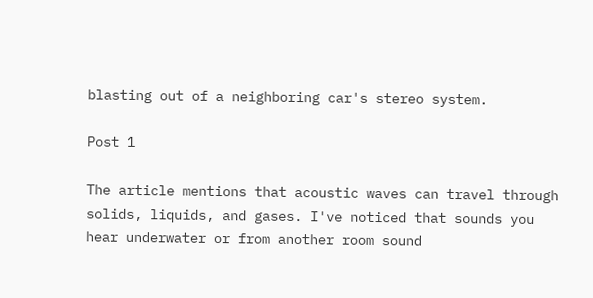blasting out of a neighboring car's stereo system.

Post 1

The article mentions that acoustic waves can travel through solids, liquids, and gases. I've noticed that sounds you hear underwater or from another room sound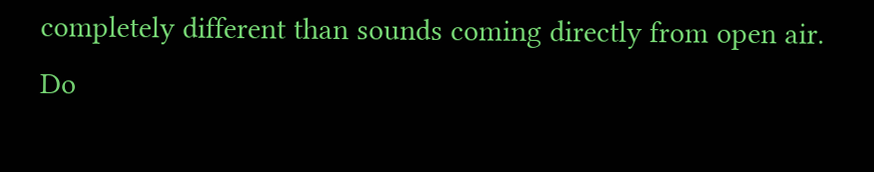completely different than sounds coming directly from open air. Do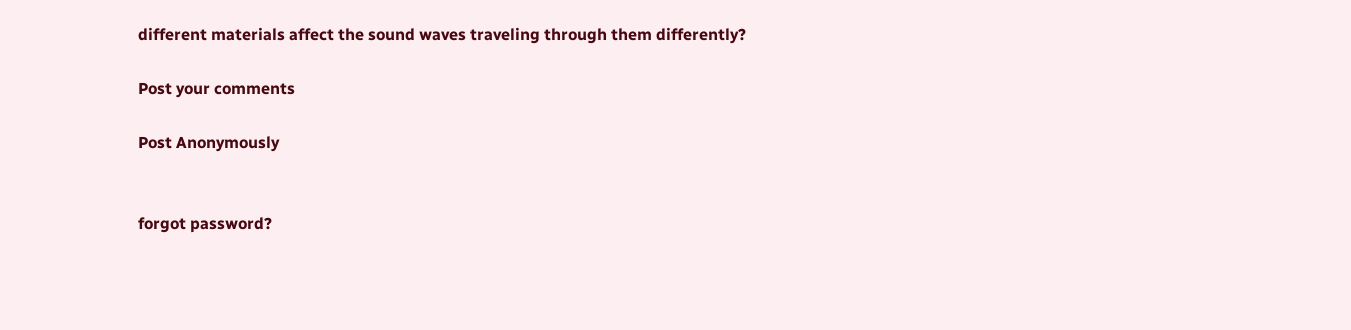different materials affect the sound waves traveling through them differently?

Post your comments

Post Anonymously


forgot password?